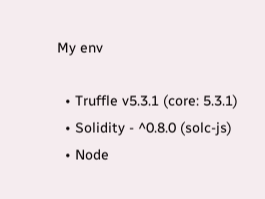My env

  • Truffle v5.3.1 (core: 5.3.1)
  • Solidity - ^0.8.0 (solc-js)
  • Node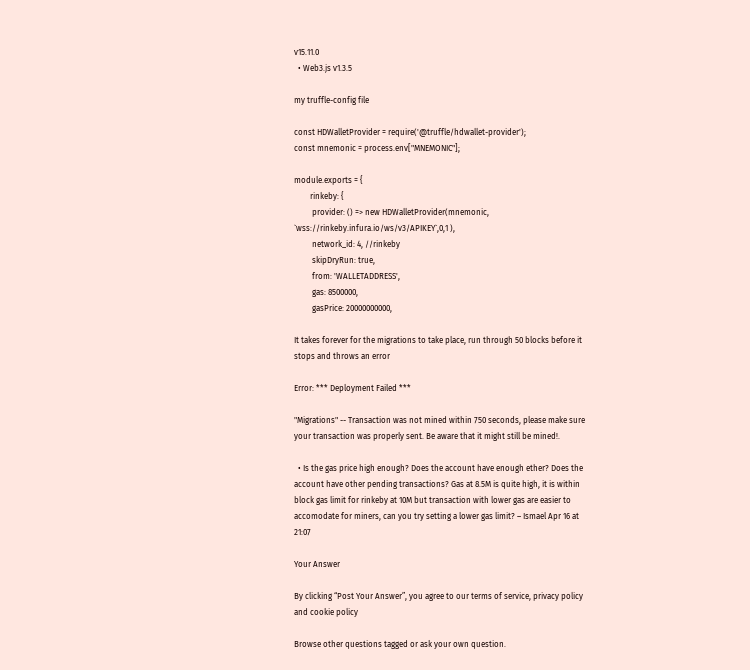v15.11.0
  • Web3.js v1.3.5

my truffle-config file

const HDWalletProvider = require('@truffle/hdwallet-provider');
const mnemonic = process.env["MNEMONIC"];

module.exports = {
        rinkeby: {
         provider: () => new HDWalletProvider(mnemonic, `wss://rinkeby.infura.io/ws/v3/APIKEY`,0,1 ),
         network_id: 4, //rinkeby
         skipDryRun: true,
         from: 'WALLETADDRESS',
         gas: 8500000,
         gasPrice: 20000000000,

It takes forever for the migrations to take place, run through 50 blocks before it stops and throws an error

Error: *** Deployment Failed ***

"Migrations" -- Transaction was not mined within 750 seconds, please make sure your transaction was properly sent. Be aware that it might still be mined!.

  • Is the gas price high enough? Does the account have enough ether? Does the account have other pending transactions? Gas at 8.5M is quite high, it is within block gas limit for rinkeby at 10M but transaction with lower gas are easier to accomodate for miners, can you try setting a lower gas limit? – Ismael Apr 16 at 21:07

Your Answer

By clicking “Post Your Answer”, you agree to our terms of service, privacy policy and cookie policy

Browse other questions tagged or ask your own question.